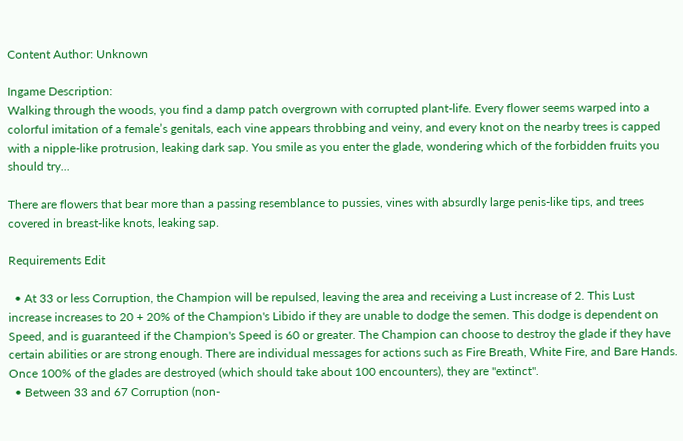Content Author: Unknown

Ingame Description:
Walking through the woods, you find a damp patch overgrown with corrupted plant-life. Every flower seems warped into a colorful imitation of a female’s genitals, each vine appears throbbing and veiny, and every knot on the nearby trees is capped with a nipple-like protrusion, leaking dark sap. You smile as you enter the glade, wondering which of the forbidden fruits you should try...

There are flowers that bear more than a passing resemblance to pussies, vines with absurdly large penis-like tips, and trees covered in breast-like knots, leaking sap.

Requirements Edit

  • At 33 or less Corruption, the Champion will be repulsed, leaving the area and receiving a Lust increase of 2. This Lust increase increases to 20 + 20% of the Champion's Libido if they are unable to dodge the semen. This dodge is dependent on Speed, and is guaranteed if the Champion's Speed is 60 or greater. The Champion can choose to destroy the glade if they have certain abilities or are strong enough. There are individual messages for actions such as Fire Breath, White Fire, and Bare Hands. Once 100% of the glades are destroyed (which should take about 100 encounters), they are "extinct".
  • Between 33 and 67 Corruption (non-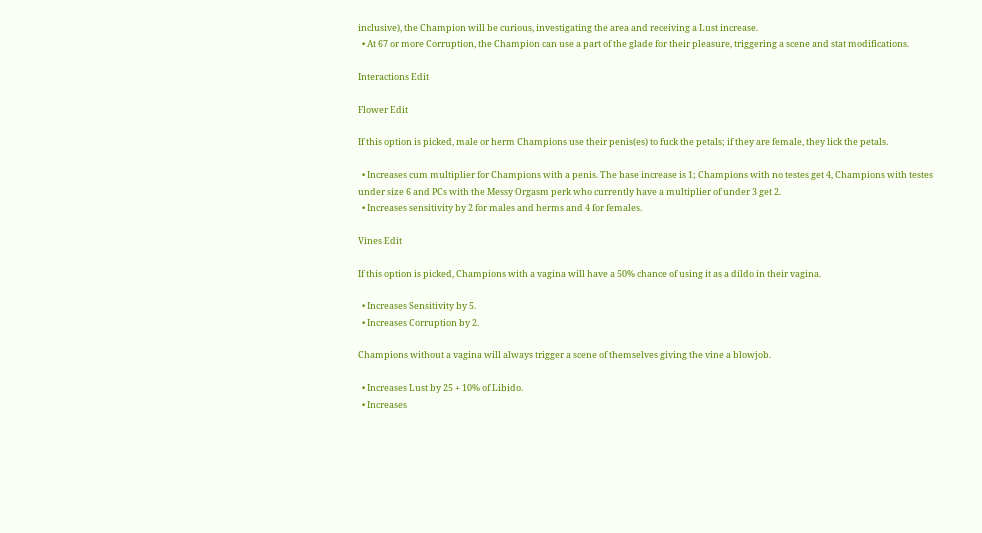inclusive), the Champion will be curious, investigating the area and receiving a Lust increase.
  • At 67 or more Corruption, the Champion can use a part of the glade for their pleasure, triggering a scene and stat modifications.

Interactions Edit

Flower Edit

If this option is picked, male or herm Champions use their penis(es) to fuck the petals; if they are female, they lick the petals.

  • Increases cum multiplier for Champions with a penis. The base increase is 1; Champions with no testes get 4, Champions with testes under size 6 and PCs with the Messy Orgasm perk who currently have a multiplier of under 3 get 2.
  • Increases sensitivity by 2 for males and herms and 4 for females.

Vines Edit

If this option is picked, Champions with a vagina will have a 50% chance of using it as a dildo in their vagina.

  • Increases Sensitivity by 5.
  • Increases Corruption by 2.

Champions without a vagina will always trigger a scene of themselves giving the vine a blowjob.

  • Increases Lust by 25 + 10% of Libido.
  • Increases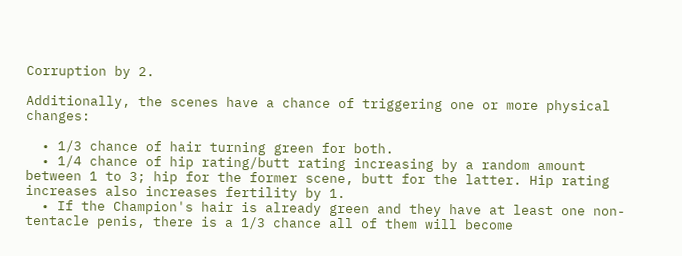Corruption by 2.

Additionally, the scenes have a chance of triggering one or more physical changes:

  • 1/3 chance of hair turning green for both.
  • 1/4 chance of hip rating/butt rating increasing by a random amount between 1 to 3; hip for the former scene, butt for the latter. Hip rating increases also increases fertility by 1.
  • If the Champion's hair is already green and they have at least one non-tentacle penis, there is a 1/3 chance all of them will become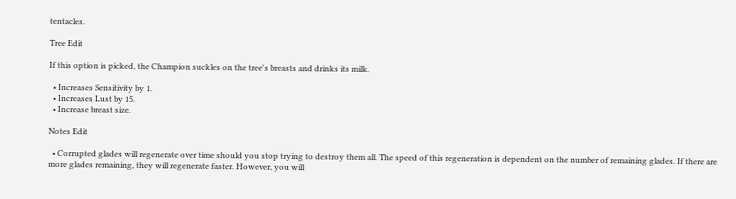tentacles.

Tree Edit

If this option is picked, the Champion suckles on the tree's breasts and drinks its milk.

  • Increases Sensitivity by 1.
  • Increases Lust by 15.
  • Increase breast size.

Notes Edit

  • Corrupted glades will regenerate over time should you stop trying to destroy them all. The speed of this regeneration is dependent on the number of remaining glades. If there are more glades remaining, they will regenerate faster. However, you will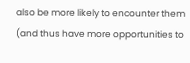also be more likely to encounter them (and thus have more opportunities to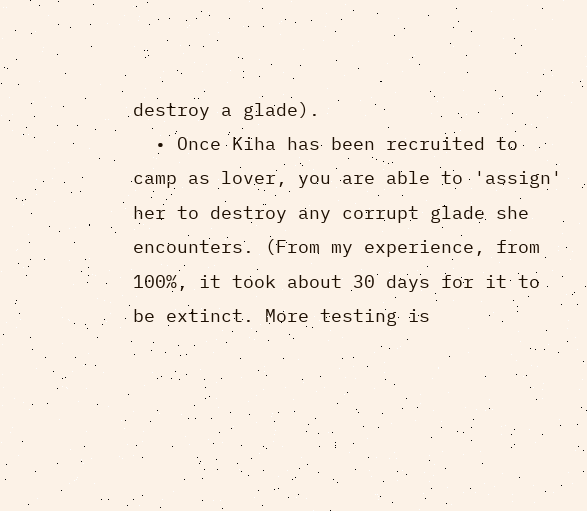destroy a glade).
  • Once Kiha has been recruited to camp as lover, you are able to 'assign' her to destroy any corrupt glade she encounters. (From my experience, from 100%, it took about 30 days for it to be extinct. More testing is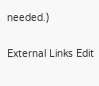needed.)

External Links Edit